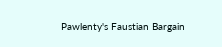Pawlenty's Faustian Bargain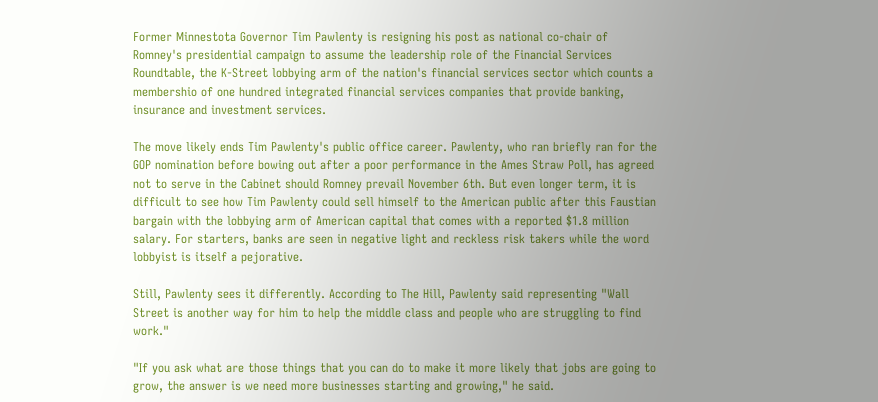Former Minnestota Governor Tim Pawlenty is resigning his post as national co-chair of Romney's presidential campaign to assume the leadership role of the Financial Services Roundtable, the K-Street lobbying arm of the nation's financial services sector which counts a membershio of one hundred integrated financial services companies that provide banking, insurance and investment services.

The move likely ends Tim Pawlenty's public office career. Pawlenty, who ran briefly ran for the GOP nomination before bowing out after a poor performance in the Ames Straw Poll, has agreed not to serve in the Cabinet should Romney prevail November 6th. But even longer term, it is difficult to see how Tim Pawlenty could sell himself to the American public after this Faustian bargain with the lobbying arm of American capital that comes with a reported $1.8 million salary. For starters, banks are seen in negative light and reckless risk takers while the word lobbyist is itself a pejorative.

Still, Pawlenty sees it differently. According to The Hill, Pawlenty said representing "Wall Street is another way for him to help the middle class and people who are struggling to find work."

"If you ask what are those things that you can do to make it more likely that jobs are going to grow, the answer is we need more businesses starting and growing," he said.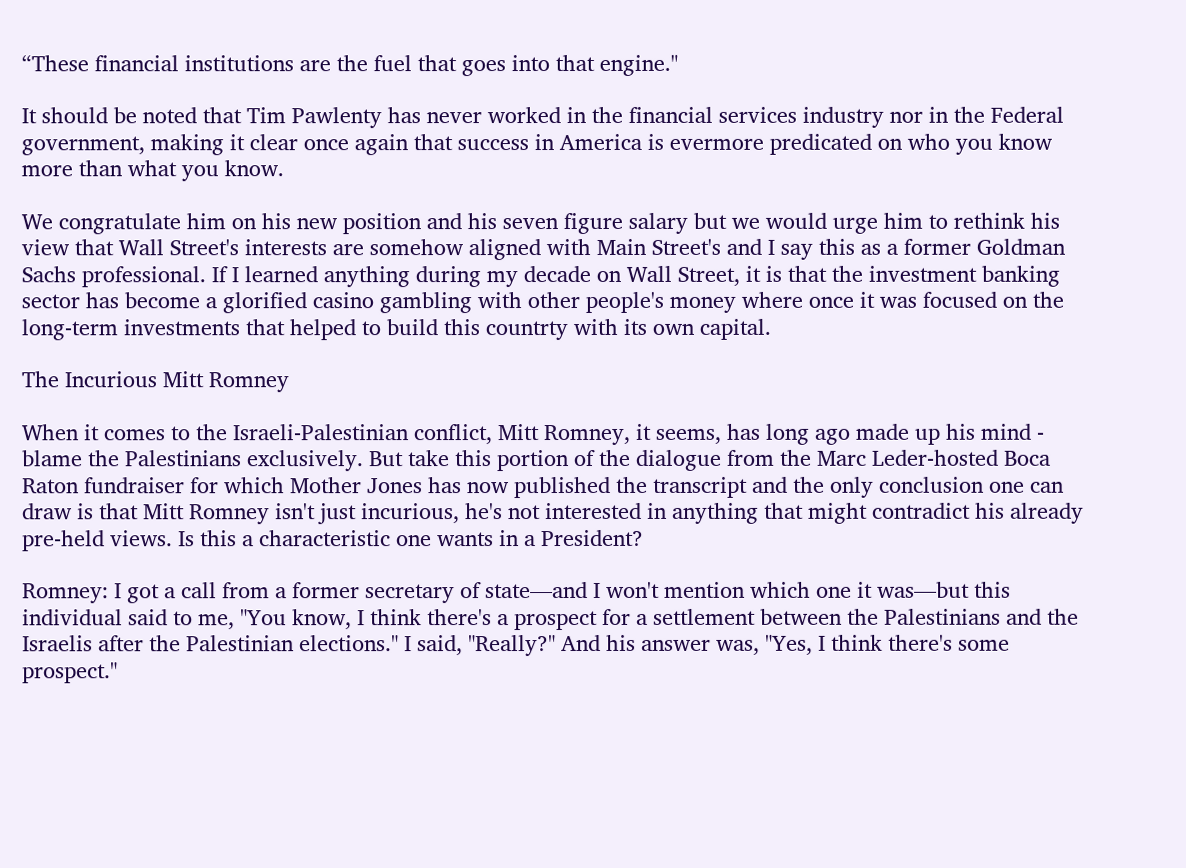“These financial institutions are the fuel that goes into that engine."

It should be noted that Tim Pawlenty has never worked in the financial services industry nor in the Federal government, making it clear once again that success in America is evermore predicated on who you know more than what you know.

We congratulate him on his new position and his seven figure salary but we would urge him to rethink his view that Wall Street's interests are somehow aligned with Main Street's and I say this as a former Goldman Sachs professional. If I learned anything during my decade on Wall Street, it is that the investment banking sector has become a glorified casino gambling with other people's money where once it was focused on the long-term investments that helped to build this countrty with its own capital.

The Incurious Mitt Romney

When it comes to the Israeli-Palestinian conflict, Mitt Romney, it seems, has long ago made up his mind - blame the Palestinians exclusively. But take this portion of the dialogue from the Marc Leder-hosted Boca Raton fundraiser for which Mother Jones has now published the transcript and the only conclusion one can draw is that Mitt Romney isn't just incurious, he's not interested in anything that might contradict his already pre-held views. Is this a characteristic one wants in a President?

Romney: I got a call from a former secretary of state—and I won't mention which one it was—but this individual said to me, "You know, I think there's a prospect for a settlement between the Palestinians and the Israelis after the Palestinian elections." I said, "Really?" And his answer was, "Yes, I think there's some prospect."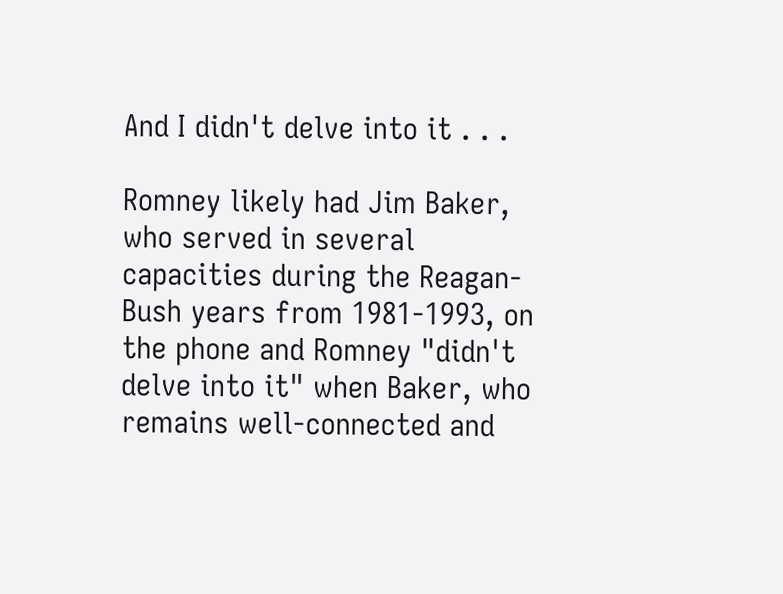And I didn't delve into it . . .

Romney likely had Jim Baker, who served in several capacities during the Reagan-Bush years from 1981-1993, on the phone and Romney "didn't delve into it" when Baker, who remains well-connected and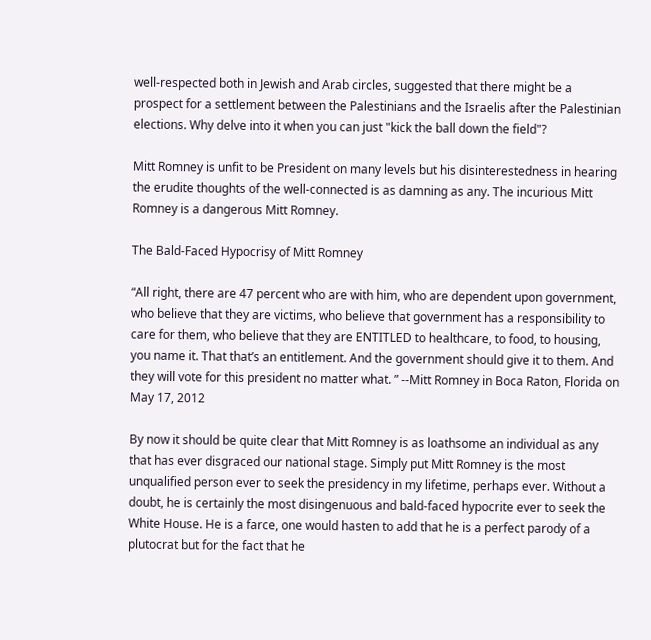well-respected both in Jewish and Arab circles, suggested that there might be a prospect for a settlement between the Palestinians and the Israelis after the Palestinian elections. Why delve into it when you can just "kick the ball down the field"?

Mitt Romney is unfit to be President on many levels but his disinterestedness in hearing the erudite thoughts of the well-connected is as damning as any. The incurious Mitt Romney is a dangerous Mitt Romney.

The Bald-Faced Hypocrisy of Mitt Romney

“All right, there are 47 percent who are with him, who are dependent upon government, who believe that they are victims, who believe that government has a responsibility to care for them, who believe that they are ENTITLED to healthcare, to food, to housing, you name it. That that’s an entitlement. And the government should give it to them. And they will vote for this president no matter what. ” --Mitt Romney in Boca Raton, Florida on May 17, 2012

By now it should be quite clear that Mitt Romney is as loathsome an individual as any that has ever disgraced our national stage. Simply put Mitt Romney is the most unqualified person ever to seek the presidency in my lifetime, perhaps ever. Without a doubt, he is certainly the most disingenuous and bald-faced hypocrite ever to seek the White House. He is a farce, one would hasten to add that he is a perfect parody of a plutocrat but for the fact that he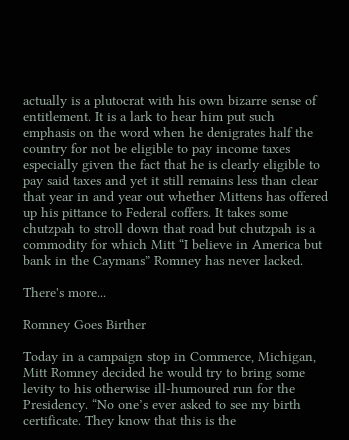actually is a plutocrat with his own bizarre sense of entitlement. It is a lark to hear him put such emphasis on the word when he denigrates half the country for not be eligible to pay income taxes especially given the fact that he is clearly eligible to pay said taxes and yet it still remains less than clear that year in and year out whether Mittens has offered up his pittance to Federal coffers. It takes some chutzpah to stroll down that road but chutzpah is a commodity for which Mitt “I believe in America but bank in the Caymans” Romney has never lacked.

There's more...

Romney Goes Birther

Today in a campaign stop in Commerce, Michigan, Mitt Romney decided he would try to bring some levity to his otherwise ill-humoured run for the Presidency. “No one’s ever asked to see my birth certificate. They know that this is the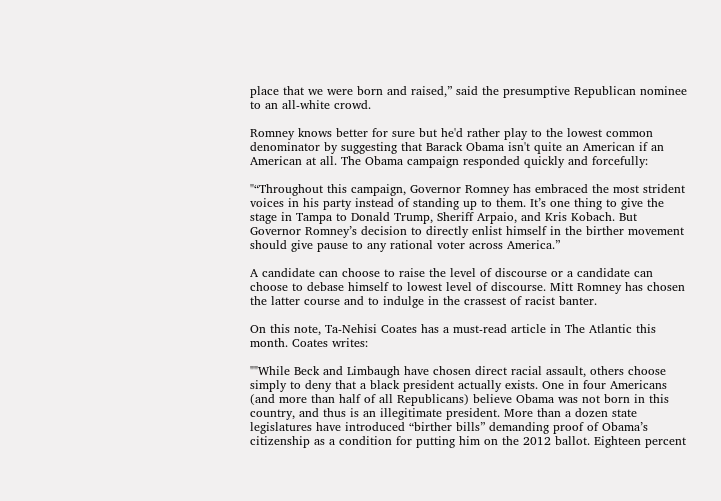place that we were born and raised,” said the presumptive Republican nominee to an all-white crowd.

Romney knows better for sure but he'd rather play to the lowest common denominator by suggesting that Barack Obama isn't quite an American if an American at all. The Obama campaign responded quickly and forcefully:

"“Throughout this campaign, Governor Romney has embraced the most strident voices in his party instead of standing up to them. It’s one thing to give the stage in Tampa to Donald Trump, Sheriff Arpaio, and Kris Kobach. But Governor Romney’s decision to directly enlist himself in the birther movement should give pause to any rational voter across America.”

A candidate can choose to raise the level of discourse or a candidate can choose to debase himself to lowest level of discourse. Mitt Romney has chosen the latter course and to indulge in the crassest of racist banter.

On this note, Ta-Nehisi Coates has a must-read article in The Atlantic this month. Coates writes:

""While Beck and Limbaugh have chosen direct racial assault, others choose simply to deny that a black president actually exists. One in four Americans (and more than half of all Republicans) believe Obama was not born in this country, and thus is an illegitimate president. More than a dozen state legislatures have introduced “birther bills” demanding proof of Obama’s citizenship as a condition for putting him on the 2012 ballot. Eighteen percent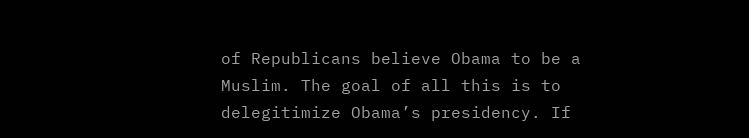of Republicans believe Obama to be a Muslim. The goal of all this is to delegitimize Obama’s presidency. If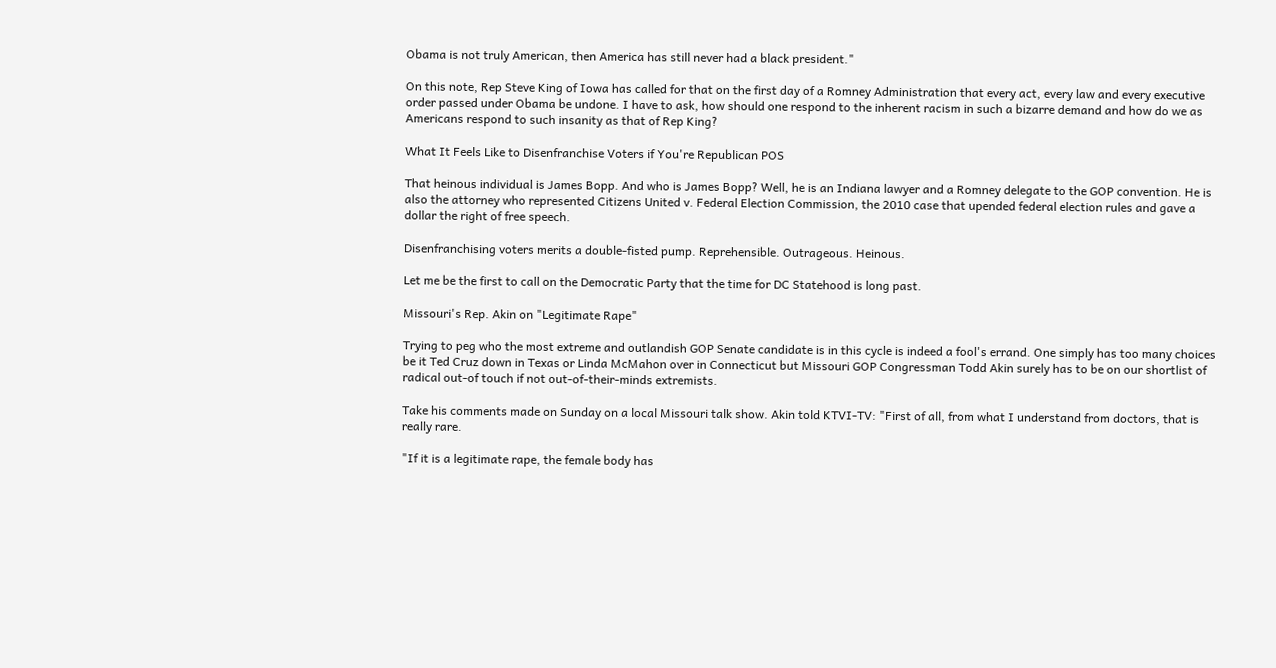Obama is not truly American, then America has still never had a black president."

On this note, Rep Steve King of Iowa has called for that on the first day of a Romney Administration that every act, every law and every executive order passed under Obama be undone. I have to ask, how should one respond to the inherent racism in such a bizarre demand and how do we as Americans respond to such insanity as that of Rep King?

What It Feels Like to Disenfranchise Voters if You're Republican POS

That heinous individual is James Bopp. And who is James Bopp? Well, he is an Indiana lawyer and a Romney delegate to the GOP convention. He is also the attorney who represented Citizens United v. Federal Election Commission, the 2010 case that upended federal election rules and gave a dollar the right of free speech.

Disenfranchising voters merits a double-fisted pump. Reprehensible. Outrageous. Heinous.

Let me be the first to call on the Democratic Party that the time for DC Statehood is long past.

Missouri's Rep. Akin on "Legitimate Rape"

Trying to peg who the most extreme and outlandish GOP Senate candidate is in this cycle is indeed a fool's errand. One simply has too many choices be it Ted Cruz down in Texas or Linda McMahon over in Connecticut but Missouri GOP Congressman Todd Akin surely has to be on our shortlist of radical out-of touch if not out-of-their-minds extremists.

Take his comments made on Sunday on a local Missouri talk show. Akin told KTVI-TV: "First of all, from what I understand from doctors, that is really rare.

"If it is a legitimate rape, the female body has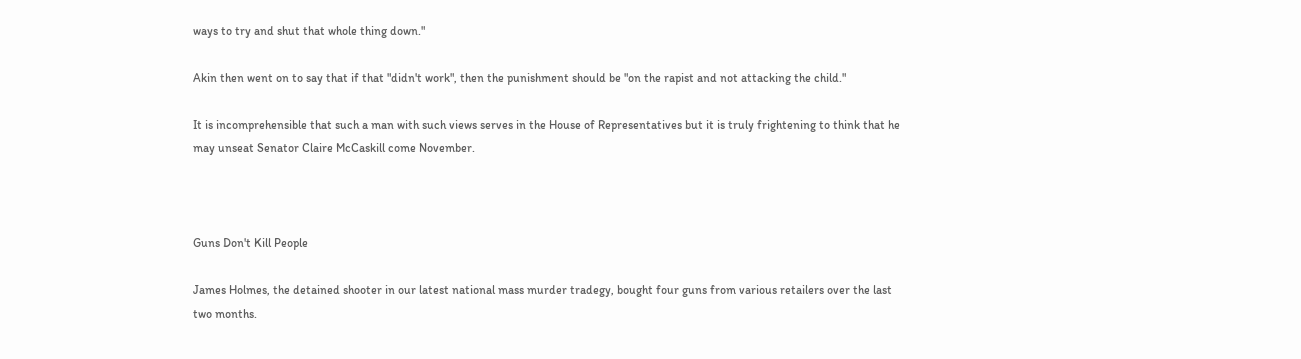ways to try and shut that whole thing down."

Akin then went on to say that if that "didn't work", then the punishment should be "on the rapist and not attacking the child."

It is incomprehensible that such a man with such views serves in the House of Representatives but it is truly frightening to think that he may unseat Senator Claire McCaskill come November.



Guns Don't Kill People

James Holmes, the detained shooter in our latest national mass murder tradegy, bought four guns from various retailers over the last two months.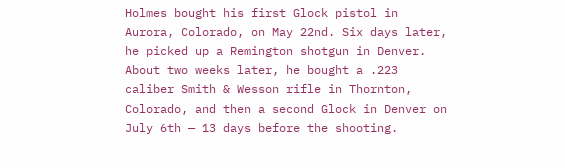Holmes bought his first Glock pistol in Aurora, Colorado, on May 22nd. Six days later, he picked up a Remington shotgun in Denver. About two weeks later, he bought a .223 caliber Smith & Wesson rifle in Thornton, Colorado, and then a second Glock in Denver on July 6th — 13 days before the shooting.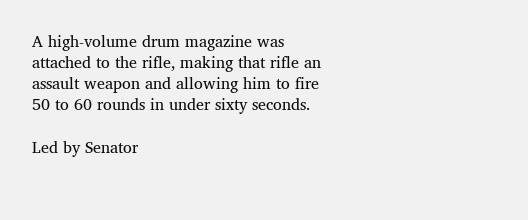A high-volume drum magazine was attached to the rifle, making that rifle an assault weapon and allowing him to fire 50 to 60 rounds in under sixty seconds.

Led by Senator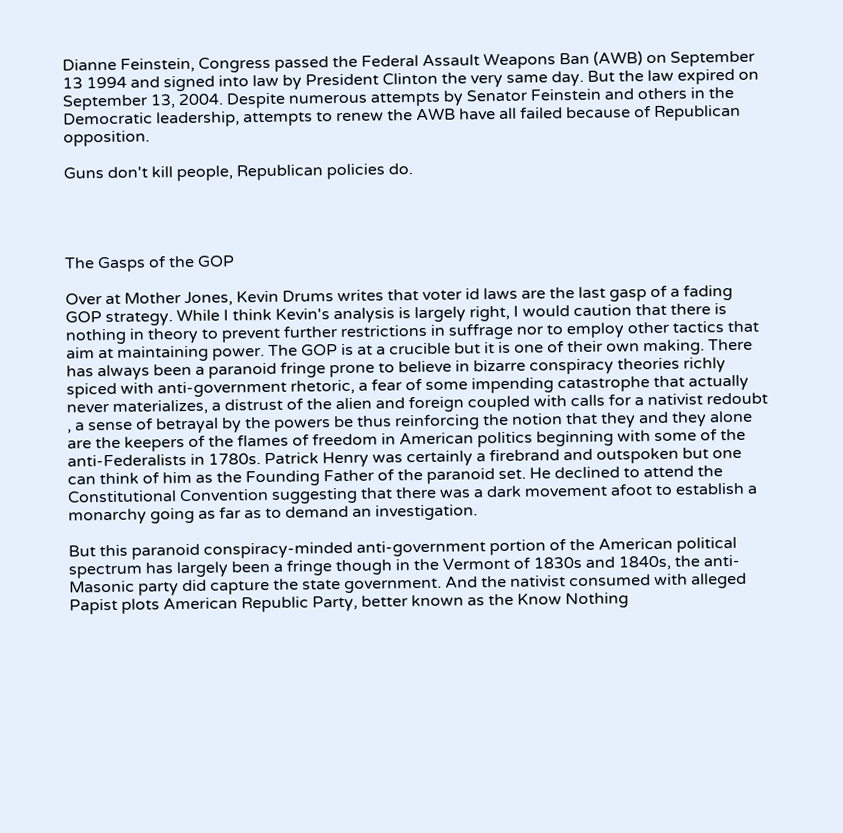Dianne Feinstein, Congress passed the Federal Assault Weapons Ban (AWB) on September 13 1994 and signed into law by President Clinton the very same day. But the law expired on September 13, 2004. Despite numerous attempts by Senator Feinstein and others in the Democratic leadership, attempts to renew the AWB have all failed because of Republican opposition.

Guns don't kill people, Republican policies do.




The Gasps of the GOP

Over at Mother Jones, Kevin Drums writes that voter id laws are the last gasp of a fading GOP strategy. While I think Kevin's analysis is largely right, I would caution that there is nothing in theory to prevent further restrictions in suffrage nor to employ other tactics that aim at maintaining power. The GOP is at a crucible but it is one of their own making. There has always been a paranoid fringe prone to believe in bizarre conspiracy theories richly spiced with anti-government rhetoric, a fear of some impending catastrophe that actually never materializes, a distrust of the alien and foreign coupled with calls for a nativist redoubt , a sense of betrayal by the powers be thus reinforcing the notion that they and they alone are the keepers of the flames of freedom in American politics beginning with some of the anti-Federalists in 1780s. Patrick Henry was certainly a firebrand and outspoken but one can think of him as the Founding Father of the paranoid set. He declined to attend the Constitutional Convention suggesting that there was a dark movement afoot to establish a monarchy going as far as to demand an investigation.

But this paranoid conspiracy-minded anti-government portion of the American political spectrum has largely been a fringe though in the Vermont of 1830s and 1840s, the anti-Masonic party did capture the state government. And the nativist consumed with alleged Papist plots American Republic Party, better known as the Know Nothing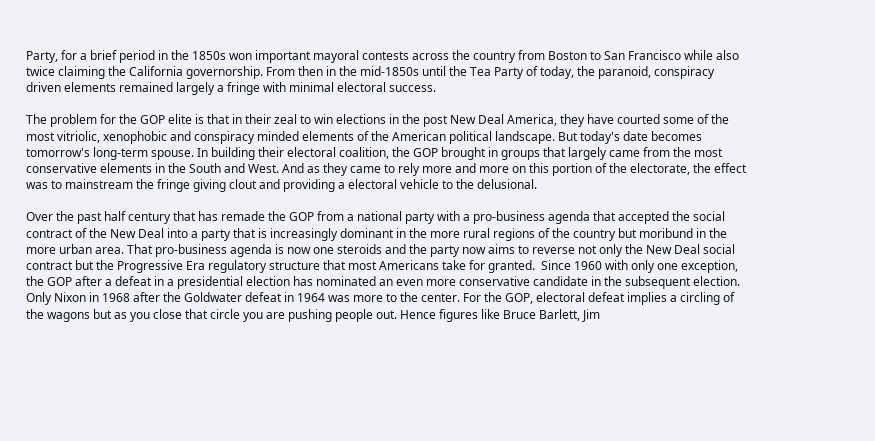Party, for a brief period in the 1850s won important mayoral contests across the country from Boston to San Francisco while also twice claiming the California governorship. From then in the mid-1850s until the Tea Party of today, the paranoid, conspiracy driven elements remained largely a fringe with minimal electoral success.

The problem for the GOP elite is that in their zeal to win elections in the post New Deal America, they have courted some of the most vitriolic, xenophobic and conspiracy minded elements of the American political landscape. But today's date becomes tomorrow's long-term spouse. In building their electoral coalition, the GOP brought in groups that largely came from the most conservative elements in the South and West. And as they came to rely more and more on this portion of the electorate, the effect was to mainstream the fringe giving clout and providing a electoral vehicle to the delusional.

Over the past half century that has remade the GOP from a national party with a pro-business agenda that accepted the social contract of the New Deal into a party that is increasingly dominant in the more rural regions of the country but moribund in the more urban area. That pro-business agenda is now one steroids and the party now aims to reverse not only the New Deal social contract but the Progressive Era regulatory structure that most Americans take for granted.  Since 1960 with only one exception, the GOP after a defeat in a presidential election has nominated an even more conservative candidate in the subsequent election. Only Nixon in 1968 after the Goldwater defeat in 1964 was more to the center. For the GOP, electoral defeat implies a circling of the wagons but as you close that circle you are pushing people out. Hence figures like Bruce Barlett, Jim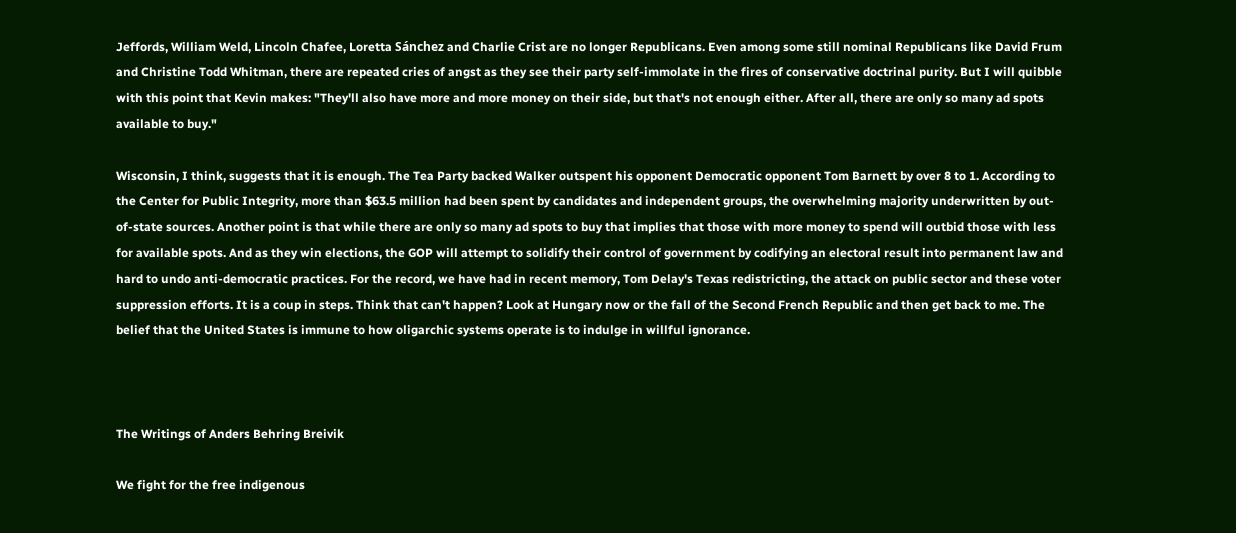Jeffords, William Weld, Lincoln Chafee, Loretta Sánchez and Charlie Crist are no longer Republicans. Even among some still nominal Republicans like David Frum and Christine Todd Whitman, there are repeated cries of angst as they see their party self-immolate in the fires of conservative doctrinal purity. But I will quibble with this point that Kevin makes: "They'll also have more and more money on their side, but that's not enough either. After all, there are only so many ad spots available to buy."

Wisconsin, I think, suggests that it is enough. The Tea Party backed Walker outspent his opponent Democratic opponent Tom Barnett by over 8 to 1. According to the Center for Public Integrity, more than $63.5 million had been spent by candidates and independent groups, the overwhelming majority underwritten by out-of-state sources. Another point is that while there are only so many ad spots to buy that implies that those with more money to spend will outbid those with less for available spots. And as they win elections, the GOP will attempt to solidify their control of government by codifying an electoral result into permanent law and hard to undo anti-democratic practices. For the record, we have had in recent memory, Tom Delay's Texas redistricting, the attack on public sector and these voter suppression efforts. It is a coup in steps. Think that can't happen? Look at Hungary now or the fall of the Second French Republic and then get back to me. The belief that the United States is immune to how oligarchic systems operate is to indulge in willful ignorance.



The Writings of Anders Behring Breivik

We fight for the free indigenous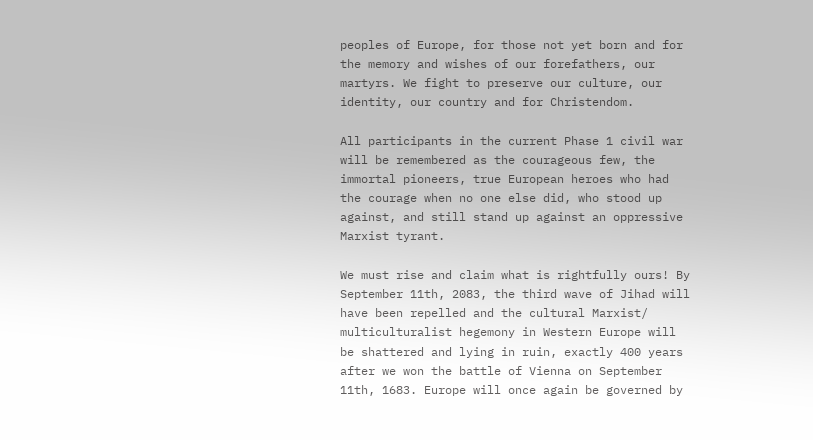peoples of Europe, for those not yet born and for the memory and wishes of our forefathers, our martyrs. We fight to preserve our culture, our identity, our country and for Christendom.

All participants in the current Phase 1 civil war will be remembered as the courageous few, the immortal pioneers, true European heroes who had the courage when no one else did, who stood up against, and still stand up against an oppressive Marxist tyrant.

We must rise and claim what is rightfully ours! By September 11th, 2083, the third wave of Jihad will have been repelled and the cultural Marxist/ multiculturalist hegemony in Western Europe will be shattered and lying in ruin, exactly 400 years after we won the battle of Vienna on September 11th, 1683. Europe will once again be governed by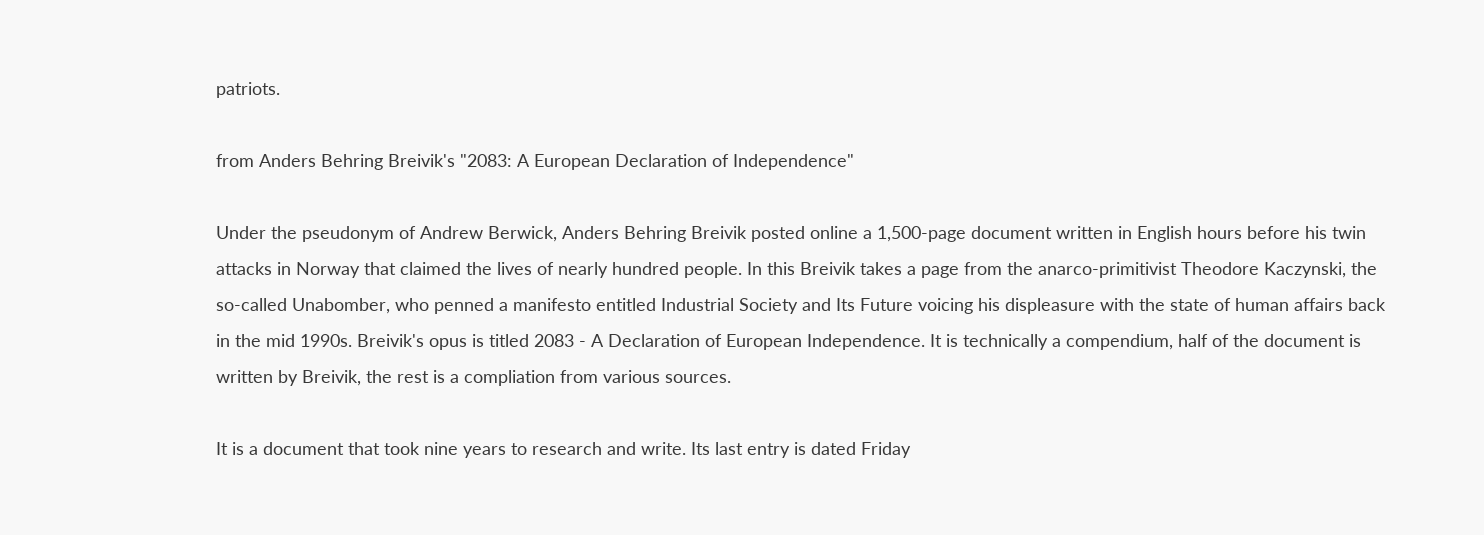patriots.

from Anders Behring Breivik's "2083: A European Declaration of Independence"

Under the pseudonym of Andrew Berwick, Anders Behring Breivik posted online a 1,500-page document written in English hours before his twin attacks in Norway that claimed the lives of nearly hundred people. In this Breivik takes a page from the anarco-primitivist Theodore Kaczynski, the so-called Unabomber, who penned a manifesto entitled Industrial Society and Its Future voicing his displeasure with the state of human affairs back in the mid 1990s. Breivik's opus is titled 2083 - A Declaration of European Independence. It is technically a compendium, half of the document is written by Breivik, the rest is a compliation from various sources.

It is a document that took nine years to research and write. Its last entry is dated Friday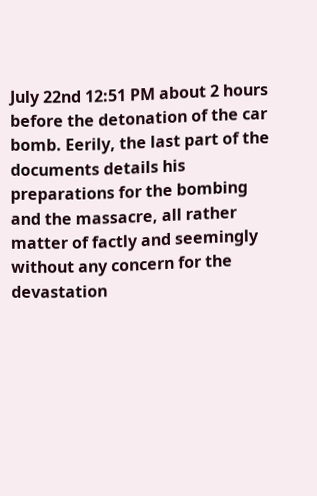July 22nd 12:51 PM about 2 hours before the detonation of the car bomb. Eerily, the last part of the documents details his preparations for the bombing and the massacre, all rather matter of factly and seemingly without any concern for the devastation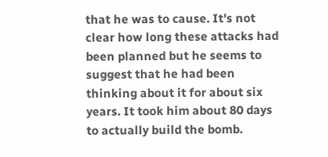that he was to cause. It's not clear how long these attacks had been planned but he seems to suggest that he had been thinking about it for about six years. It took him about 80 days to actually build the bomb.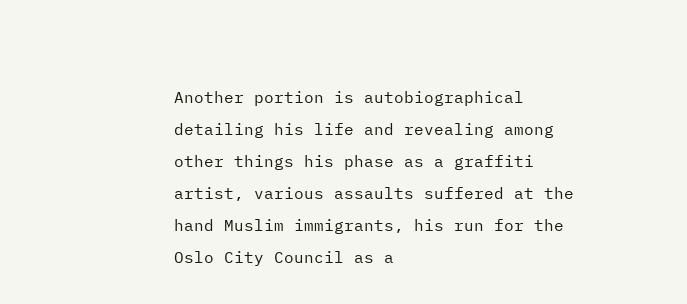Another portion is autobiographical detailing his life and revealing among other things his phase as a graffiti artist, various assaults suffered at the hand Muslim immigrants, his run for the Oslo City Council as a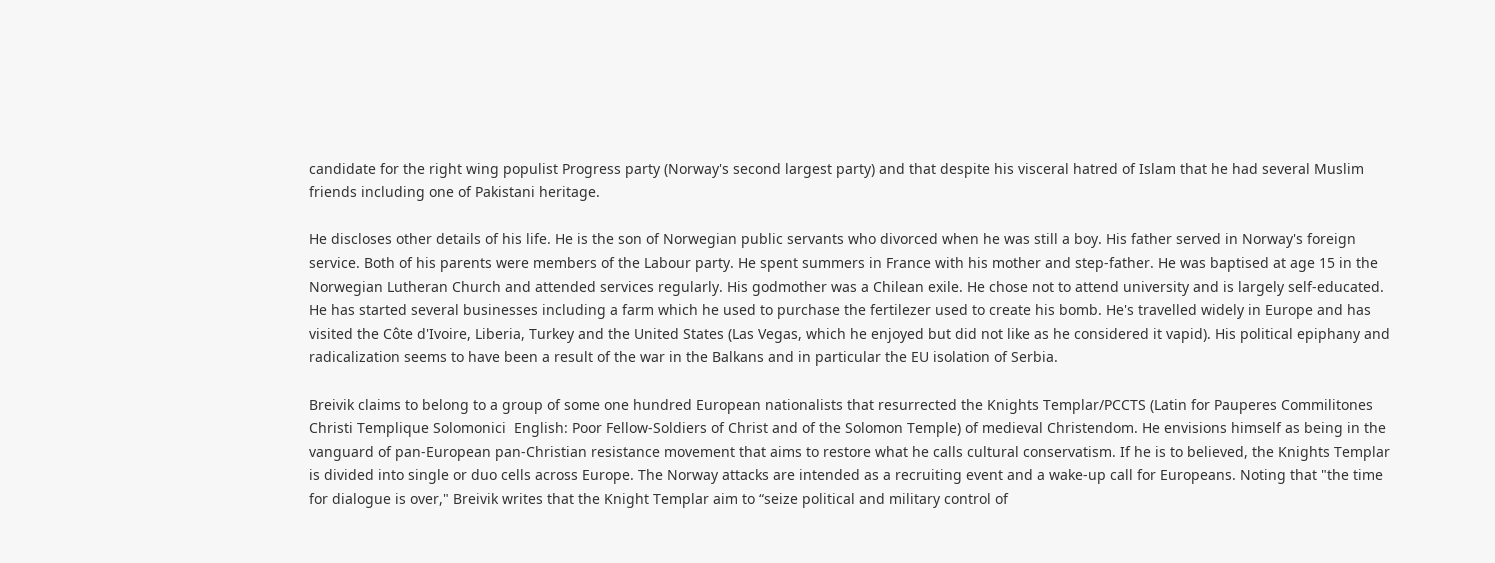candidate for the right wing populist Progress party (Norway's second largest party) and that despite his visceral hatred of Islam that he had several Muslim friends including one of Pakistani heritage.

He discloses other details of his life. He is the son of Norwegian public servants who divorced when he was still a boy. His father served in Norway's foreign service. Both of his parents were members of the Labour party. He spent summers in France with his mother and step-father. He was baptised at age 15 in the Norwegian Lutheran Church and attended services regularly. His godmother was a Chilean exile. He chose not to attend university and is largely self-educated. He has started several businesses including a farm which he used to purchase the fertilezer used to create his bomb. He's travelled widely in Europe and has visited the Côte d'Ivoire, Liberia, Turkey and the United States (Las Vegas, which he enjoyed but did not like as he considered it vapid). His political epiphany and radicalization seems to have been a result of the war in the Balkans and in particular the EU isolation of Serbia.

Breivik claims to belong to a group of some one hundred European nationalists that resurrected the Knights Templar/PCCTS (Latin for Pauperes Commilitones Christi Templique Solomonici  English: Poor Fellow-Soldiers of Christ and of the Solomon Temple) of medieval Christendom. He envisions himself as being in the vanguard of pan-European pan-Christian resistance movement that aims to restore what he calls cultural conservatism. If he is to believed, the Knights Templar is divided into single or duo cells across Europe. The Norway attacks are intended as a recruiting event and a wake-up call for Europeans. Noting that "the time for dialogue is over," Breivik writes that the Knight Templar aim to “seize political and military control of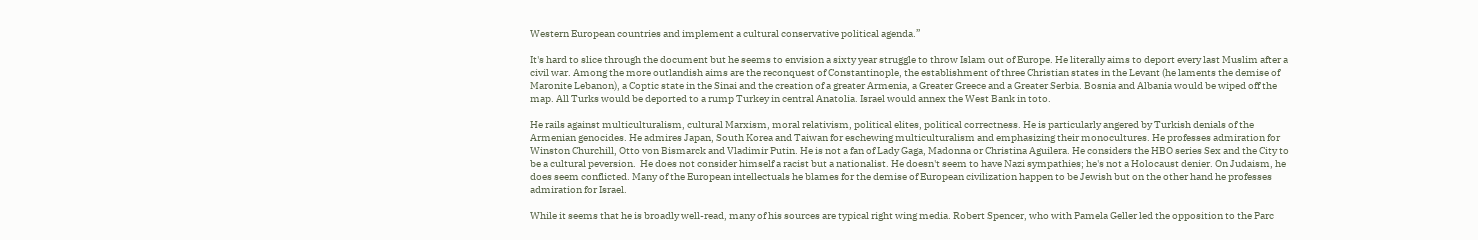Western European countries and implement a cultural conservative political agenda.”

It's hard to slice through the document but he seems to envision a sixty year struggle to throw Islam out of Europe. He literally aims to deport every last Muslim after a civil war. Among the more outlandish aims are the reconquest of Constantinople, the establishment of three Christian states in the Levant (he laments the demise of Maronite Lebanon), a Coptic state in the Sinai and the creation of a greater Armenia, a Greater Greece and a Greater Serbia. Bosnia and Albania would be wiped off the map. All Turks would be deported to a rump Turkey in central Anatolia. Israel would annex the West Bank in toto.

He rails against multiculturalism, cultural Marxism, moral relativism, political elites, political correctness. He is particularly angered by Turkish denials of the Armenian genocides. He admires Japan, South Korea and Taiwan for eschewing multiculturalism and emphasizing their monocultures. He professes admiration for Winston Churchill, Otto von Bismarck and Vladimir Putin. He is not a fan of Lady Gaga, Madonna or Christina Aguilera. He considers the HBO series Sex and the City to be a cultural peversion.  He does not consider himself a racist but a nationalist. He doesn't seem to have Nazi sympathies; he's not a Holocaust denier. On Judaism, he does seem conflicted. Many of the European intellectuals he blames for the demise of European civilization happen to be Jewish but on the other hand he professes admiration for Israel.

While it seems that he is broadly well-read, many of his sources are typical right wing media. Robert Spencer, who with Pamela Geller led the opposition to the Parc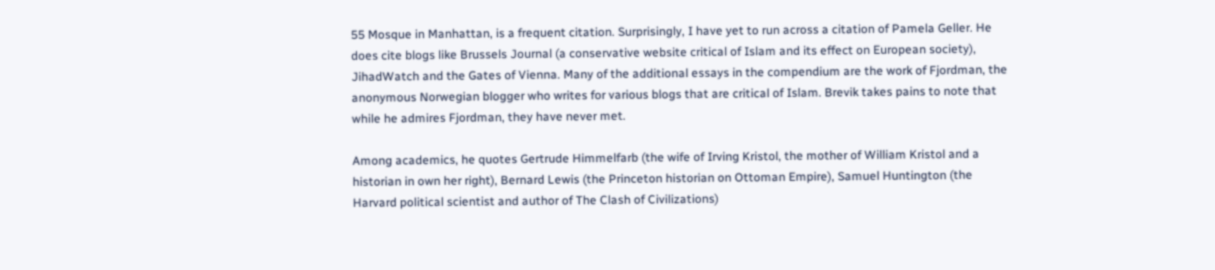55 Mosque in Manhattan, is a frequent citation. Surprisingly, I have yet to run across a citation of Pamela Geller. He does cite blogs like Brussels Journal (a conservative website critical of Islam and its effect on European society), JihadWatch and the Gates of Vienna. Many of the additional essays in the compendium are the work of Fjordman, the anonymous Norwegian blogger who writes for various blogs that are critical of Islam. Brevik takes pains to note that while he admires Fjordman, they have never met.

Among academics, he quotes Gertrude Himmelfarb (the wife of Irving Kristol, the mother of William Kristol and a historian in own her right), Bernard Lewis (the Princeton historian on Ottoman Empire), Samuel Huntington (the Harvard political scientist and author of The Clash of Civilizations)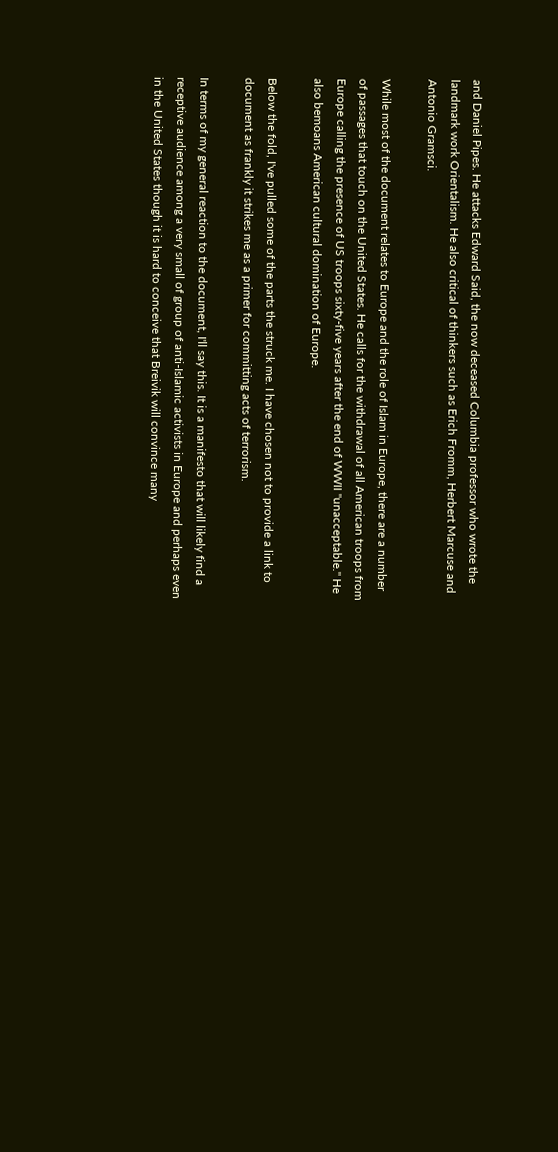and Daniel Pipes. He attacks Edward Said, the now deceased Columbia professor who wrote the landmark work Orientalism. He also critical of thinkers such as Erich Fromm, Herbert Marcuse and Antonio Gramsci.

While most of the document relates to Europe and the role of Islam in Europe, there are a number of passages that touch on the United States. He calls for the withdrawal of all American troops from Europe calling the presence of US troops sixty-five years after the end of WWII "unacceptable." He also bemoans American cultural domination of Europe.

Below the fold, I've pulled some of the parts the struck me. I have chosen not to provide a link to document as frankly it strikes me as a primer for committing acts of terrorism.

In terms of my general reaction to the document, I'll say this. It is a manifesto that will likely find a receptive audience among a very small of group of anti-Islamic activists in Europe and perhaps even in the United States though it is hard to conceive that Breivik will convince many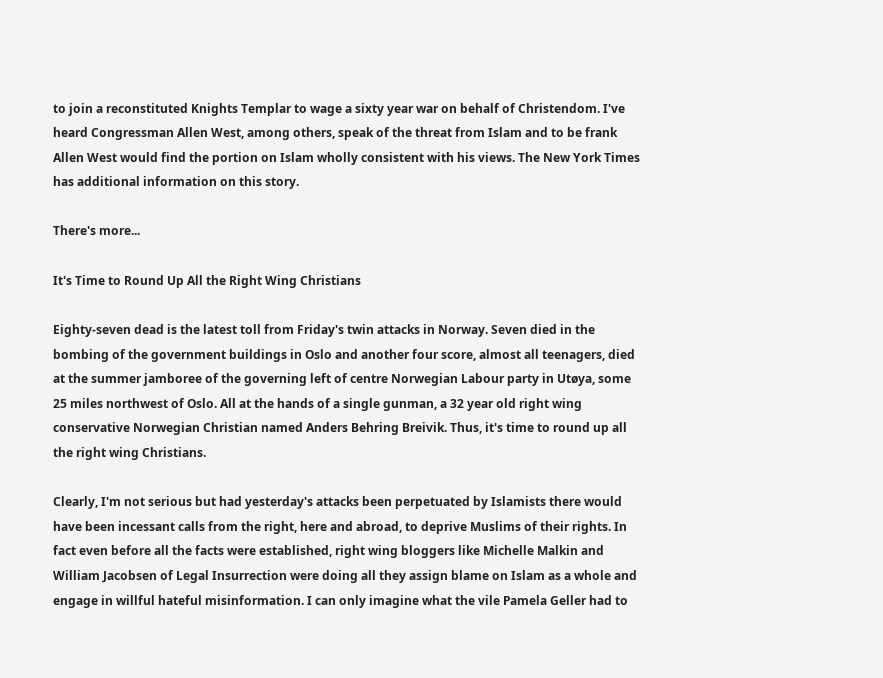to join a reconstituted Knights Templar to wage a sixty year war on behalf of Christendom. I've heard Congressman Allen West, among others, speak of the threat from Islam and to be frank Allen West would find the portion on Islam wholly consistent with his views. The New York Times has additional information on this story.

There's more...

It's Time to Round Up All the Right Wing Christians

Eighty-seven dead is the latest toll from Friday's twin attacks in Norway. Seven died in the bombing of the government buildings in Oslo and another four score, almost all teenagers, died at the summer jamboree of the governing left of centre Norwegian Labour party in Utøya, some 25 miles northwest of Oslo. All at the hands of a single gunman, a 32 year old right wing conservative Norwegian Christian named Anders Behring Breivik. Thus, it's time to round up all the right wing Christians.

Clearly, I'm not serious but had yesterday's attacks been perpetuated by Islamists there would have been incessant calls from the right, here and abroad, to deprive Muslims of their rights. In fact even before all the facts were established, right wing bloggers like Michelle Malkin and William Jacobsen of Legal Insurrection were doing all they assign blame on Islam as a whole and engage in willful hateful misinformation. I can only imagine what the vile Pamela Geller had to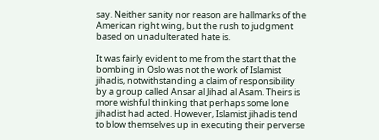say. Neither sanity nor reason are hallmarks of the American right wing, but the rush to judgment based on unadulterated hate is.

It was fairly evident to me from the start that the bombing in Oslo was not the work of Islamist jihadis, notwithstanding a claim of responsibility by a group called Ansar al Jihad al Asam. Theirs is more wishful thinking that perhaps some lone jihadist had acted. However, Islamist jihadis tend to blow themselves up in executing their perverse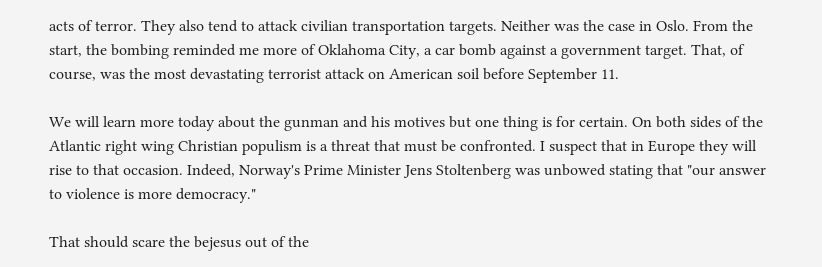acts of terror. They also tend to attack civilian transportation targets. Neither was the case in Oslo. From the start, the bombing reminded me more of Oklahoma City, a car bomb against a government target. That, of course, was the most devastating terrorist attack on American soil before September 11.

We will learn more today about the gunman and his motives but one thing is for certain. On both sides of the Atlantic right wing Christian populism is a threat that must be confronted. I suspect that in Europe they will rise to that occasion. Indeed, Norway's Prime Minister Jens Stoltenberg was unbowed stating that "our answer to violence is more democracy."

That should scare the bejesus out of the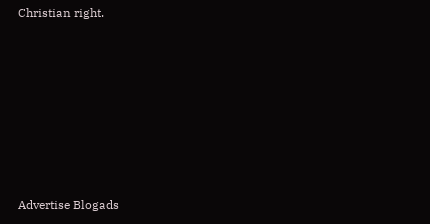Christian right.







Advertise Blogads